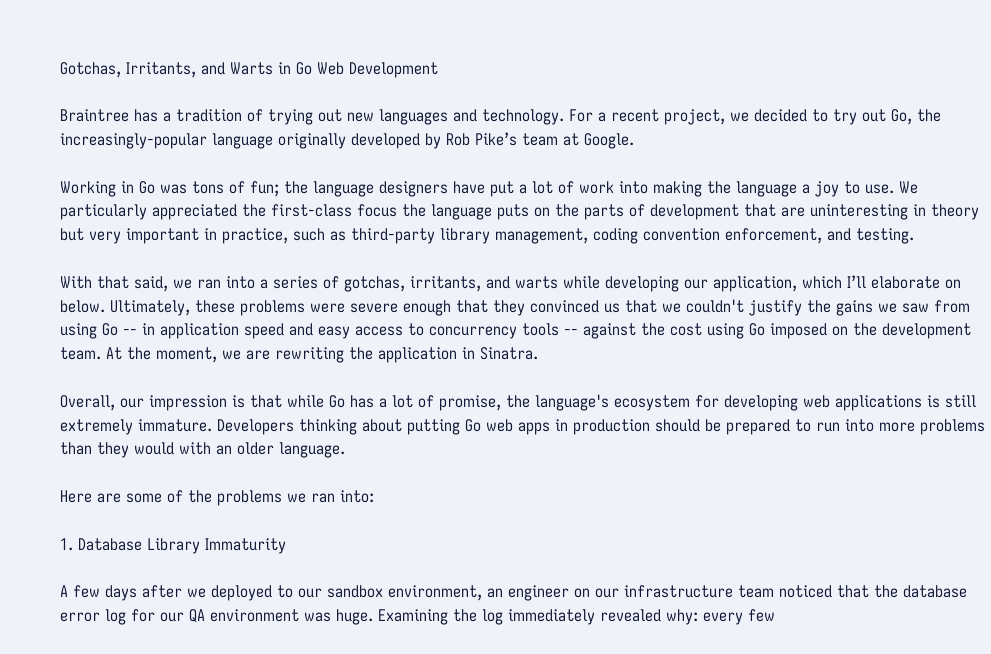Gotchas, Irritants, and Warts in Go Web Development

Braintree has a tradition of trying out new languages and technology. For a recent project, we decided to try out Go, the increasingly-popular language originally developed by Rob Pike’s team at Google.

Working in Go was tons of fun; the language designers have put a lot of work into making the language a joy to use. We particularly appreciated the first-class focus the language puts on the parts of development that are uninteresting in theory but very important in practice, such as third-party library management, coding convention enforcement, and testing.

With that said, we ran into a series of gotchas, irritants, and warts while developing our application, which I’ll elaborate on below. Ultimately, these problems were severe enough that they convinced us that we couldn't justify the gains we saw from using Go -- in application speed and easy access to concurrency tools -- against the cost using Go imposed on the development team. At the moment, we are rewriting the application in Sinatra.

Overall, our impression is that while Go has a lot of promise, the language's ecosystem for developing web applications is still extremely immature. Developers thinking about putting Go web apps in production should be prepared to run into more problems than they would with an older language.

Here are some of the problems we ran into:

1. Database Library Immaturity

A few days after we deployed to our sandbox environment, an engineer on our infrastructure team noticed that the database error log for our QA environment was huge. Examining the log immediately revealed why: every few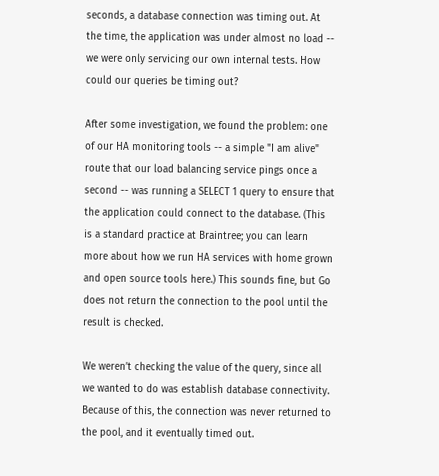seconds, a database connection was timing out. At the time, the application was under almost no load -- we were only servicing our own internal tests. How could our queries be timing out?

After some investigation, we found the problem: one of our HA monitoring tools -- a simple "I am alive" route that our load balancing service pings once a second -- was running a SELECT 1 query to ensure that the application could connect to the database. (This is a standard practice at Braintree; you can learn more about how we run HA services with home grown and open source tools here.) This sounds fine, but Go does not return the connection to the pool until the result is checked.

We weren’t checking the value of the query, since all we wanted to do was establish database connectivity. Because of this, the connection was never returned to the pool, and it eventually timed out.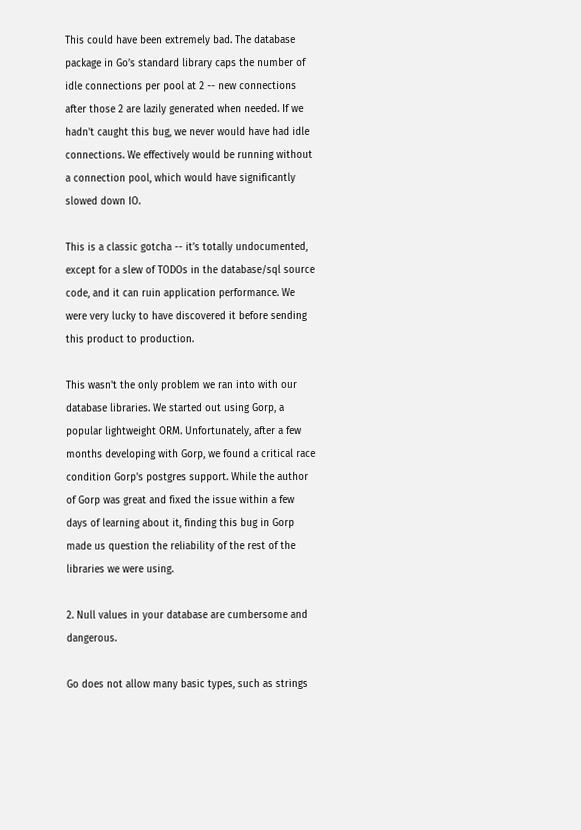This could have been extremely bad. The database package in Go’s standard library caps the number of idle connections per pool at 2 -- new connections after those 2 are lazily generated when needed. If we hadn't caught this bug, we never would have had idle connections. We effectively would be running without a connection pool, which would have significantly slowed down IO.

This is a classic gotcha -- it’s totally undocumented, except for a slew of TODOs in the database/sql source code, and it can ruin application performance. We were very lucky to have discovered it before sending this product to production.

This wasn't the only problem we ran into with our database libraries. We started out using Gorp, a popular lightweight ORM. Unfortunately, after a few months developing with Gorp, we found a critical race condition Gorp's postgres support. While the author of Gorp was great and fixed the issue within a few days of learning about it, finding this bug in Gorp made us question the reliability of the rest of the libraries we were using.

2. Null values in your database are cumbersome and dangerous.

Go does not allow many basic types, such as strings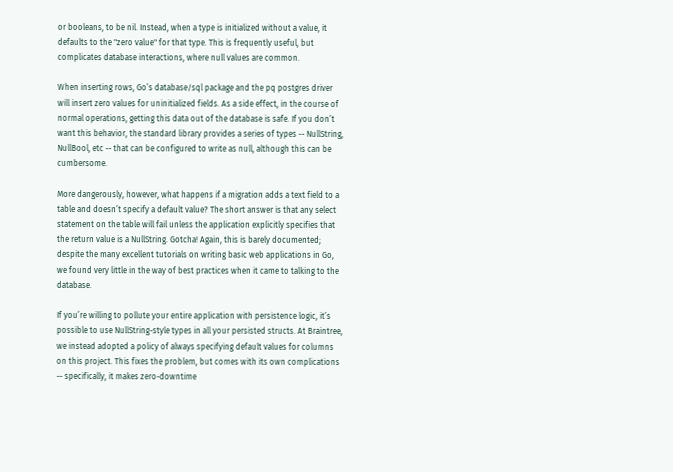or booleans, to be nil. Instead, when a type is initialized without a value, it defaults to the "zero value" for that type. This is frequently useful, but complicates database interactions, where null values are common.

When inserting rows, Go’s database/sql package and the pq postgres driver will insert zero values for uninitialized fields. As a side effect, in the course of normal operations, getting this data out of the database is safe. If you don’t want this behavior, the standard library provides a series of types -- NullString, NullBool, etc -- that can be configured to write as null, although this can be cumbersome.

More dangerously, however, what happens if a migration adds a text field to a table and doesn’t specify a default value? The short answer is that any select statement on the table will fail unless the application explicitly specifies that the return value is a NullString. Gotcha! Again, this is barely documented; despite the many excellent tutorials on writing basic web applications in Go, we found very little in the way of best practices when it came to talking to the database.

If you’re willing to pollute your entire application with persistence logic, it’s possible to use NullString-style types in all your persisted structs. At Braintree, we instead adopted a policy of always specifying default values for columns on this project. This fixes the problem, but comes with its own complications -- specifically, it makes zero-downtime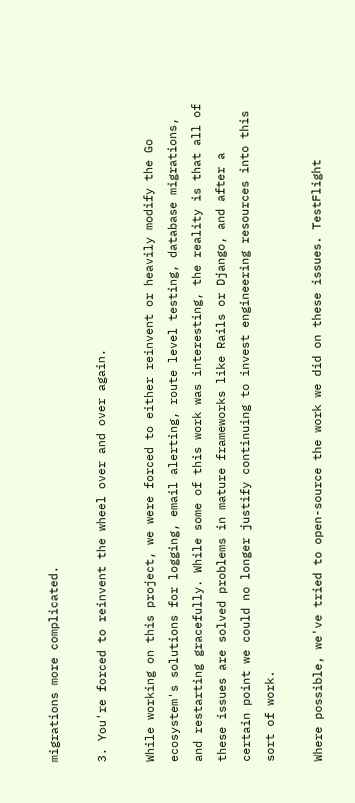migrations more complicated.

3. You're forced to reinvent the wheel over and over again.

While working on this project, we were forced to either reinvent or heavily modify the Go ecosystem's solutions for logging, email alerting, route level testing, database migrations, and restarting gracefully. While some of this work was interesting, the reality is that all of these issues are solved problems in mature frameworks like Rails or Django, and after a certain point we could no longer justify continuing to invest engineering resources into this sort of work.

Where possible, we've tried to open-source the work we did on these issues. TestFlight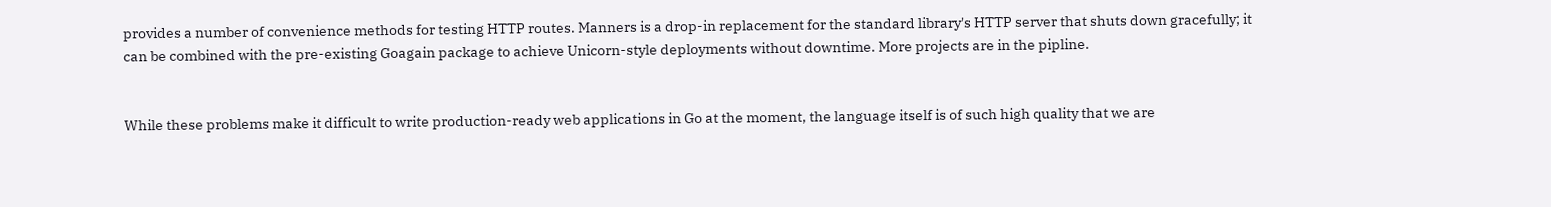provides a number of convenience methods for testing HTTP routes. Manners is a drop-in replacement for the standard library's HTTP server that shuts down gracefully; it can be combined with the pre-existing Goagain package to achieve Unicorn-style deployments without downtime. More projects are in the pipline.


While these problems make it difficult to write production-ready web applications in Go at the moment, the language itself is of such high quality that we are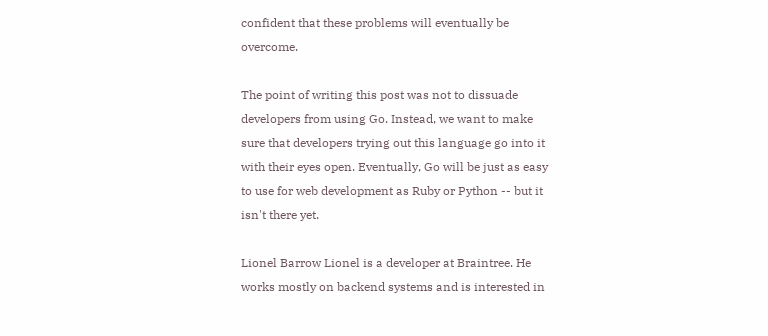confident that these problems will eventually be overcome.

The point of writing this post was not to dissuade developers from using Go. Instead, we want to make sure that developers trying out this language go into it with their eyes open. Eventually, Go will be just as easy to use for web development as Ruby or Python -- but it isn't there yet.

Lionel Barrow Lionel is a developer at Braintree. He works mostly on backend systems and is interested in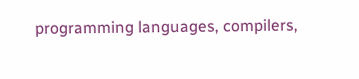programming languages, compilers,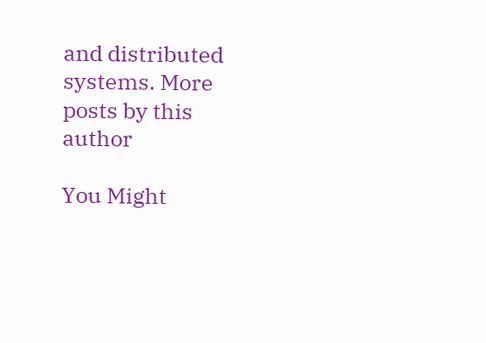and distributed systems. More posts by this author

You Might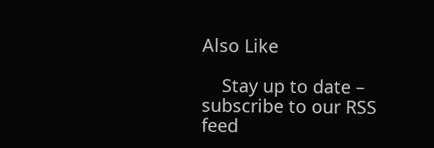Also Like

    Stay up to date – subscribe to our RSS feed